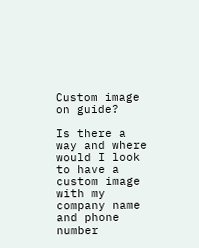Custom image on guide?

Is there a way and where would I look to have a custom image with my company name and phone number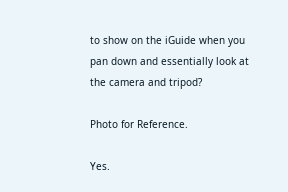to show on the iGuide when you pan down and essentially look at the camera and tripod?

Photo for Reference.

Yes.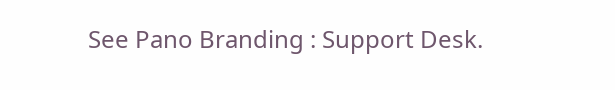See Pano Branding : Support Desk.